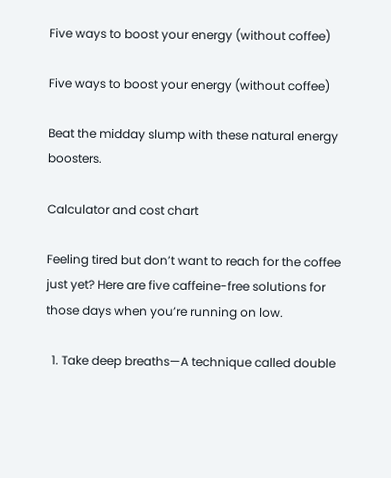Five ways to boost your energy (without coffee)

Five ways to boost your energy (without coffee)

Beat the midday slump with these natural energy boosters.

Calculator and cost chart

Feeling tired but don’t want to reach for the coffee just yet? Here are five caffeine-free solutions for those days when you’re running on low.

  1. Take deep breaths—A technique called double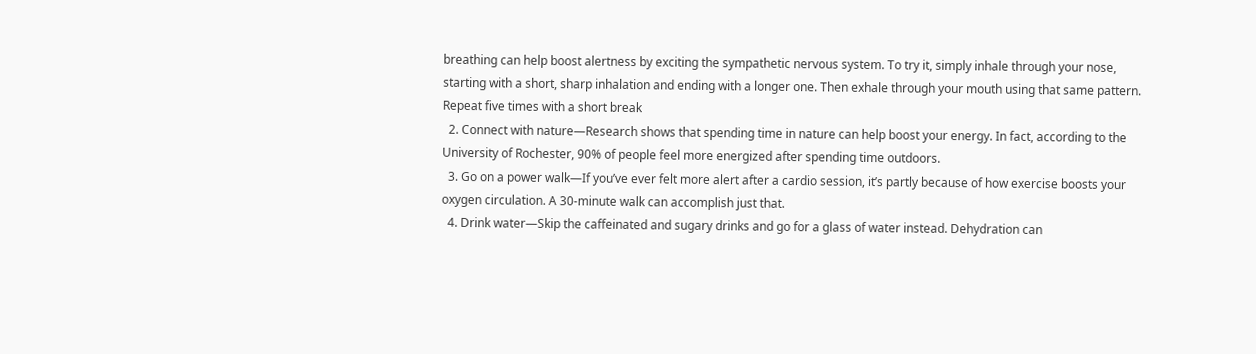breathing can help boost alertness by exciting the sympathetic nervous system. To try it, simply inhale through your nose, starting with a short, sharp inhalation and ending with a longer one. Then exhale through your mouth using that same pattern. Repeat five times with a short break
  2. Connect with nature—Research shows that spending time in nature can help boost your energy. In fact, according to the University of Rochester, 90% of people feel more energized after spending time outdoors.
  3. Go on a power walk—If you’ve ever felt more alert after a cardio session, it’s partly because of how exercise boosts your oxygen circulation. A 30-minute walk can accomplish just that.
  4. Drink water—Skip the caffeinated and sugary drinks and go for a glass of water instead. Dehydration can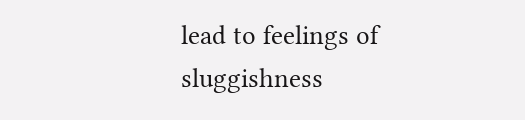lead to feelings of sluggishness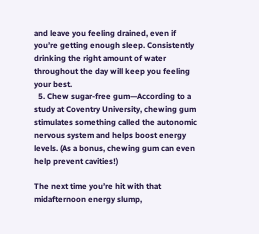and leave you feeling drained, even if you’re getting enough sleep. Consistently drinking the right amount of water throughout the day will keep you feeling your best.
  5. Chew sugar-free gum—According to a study at Coventry University, chewing gum stimulates something called the autonomic nervous system and helps boost energy levels. (As a bonus, chewing gum can even help prevent cavities!)

The next time you’re hit with that midafternoon energy slump,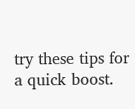try these tips for a quick boost.